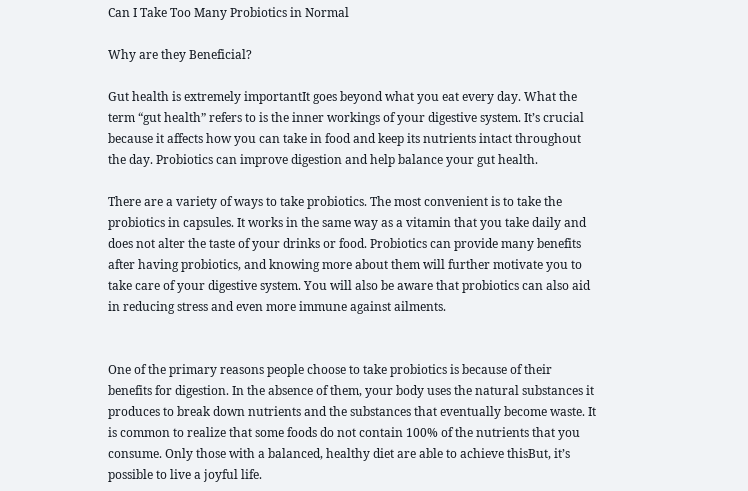Can I Take Too Many Probiotics in Normal

Why are they Beneficial?

Gut health is extremely importantIt goes beyond what you eat every day. What the term “gut health” refers to is the inner workings of your digestive system. It’s crucial because it affects how you can take in food and keep its nutrients intact throughout the day. Probiotics can improve digestion and help balance your gut health.

There are a variety of ways to take probiotics. The most convenient is to take the probiotics in capsules. It works in the same way as a vitamin that you take daily and does not alter the taste of your drinks or food. Probiotics can provide many benefits after having probiotics, and knowing more about them will further motivate you to take care of your digestive system. You will also be aware that probiotics can also aid in reducing stress and even more immune against ailments.


One of the primary reasons people choose to take probiotics is because of their benefits for digestion. In the absence of them, your body uses the natural substances it produces to break down nutrients and the substances that eventually become waste. It is common to realize that some foods do not contain 100% of the nutrients that you consume. Only those with a balanced, healthy diet are able to achieve thisBut, it’s possible to live a joyful life.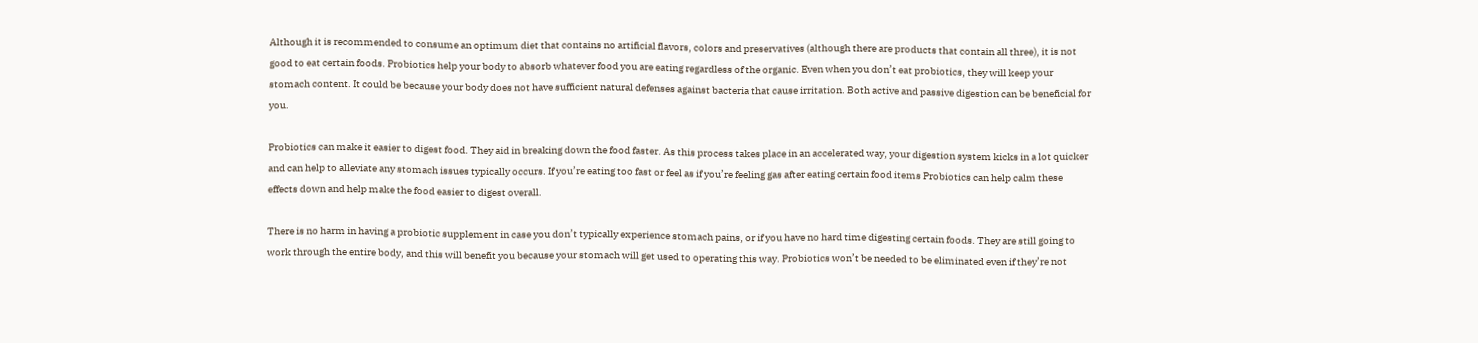Although it is recommended to consume an optimum diet that contains no artificial flavors, colors and preservatives (although there are products that contain all three), it is not good to eat certain foods. Probiotics help your body to absorb whatever food you are eating regardless of the organic. Even when you don’t eat probiotics, they will keep your stomach content. It could be because your body does not have sufficient natural defenses against bacteria that cause irritation. Both active and passive digestion can be beneficial for you.

Probiotics can make it easier to digest food. They aid in breaking down the food faster. As this process takes place in an accelerated way, your digestion system kicks in a lot quicker and can help to alleviate any stomach issues typically occurs. If you’re eating too fast or feel as if you’re feeling gas after eating certain food items Probiotics can help calm these effects down and help make the food easier to digest overall.

There is no harm in having a probiotic supplement in case you don’t typically experience stomach pains, or if you have no hard time digesting certain foods. They are still going to work through the entire body, and this will benefit you because your stomach will get used to operating this way. Probiotics won’t be needed to be eliminated even if they’re not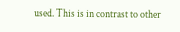used. This is in contrast to other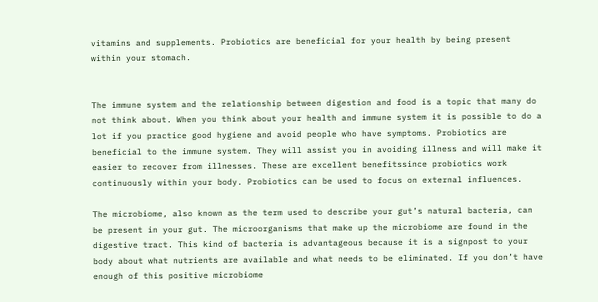vitamins and supplements. Probiotics are beneficial for your health by being present within your stomach.


The immune system and the relationship between digestion and food is a topic that many do not think about. When you think about your health and immune system it is possible to do a lot if you practice good hygiene and avoid people who have symptoms. Probiotics are beneficial to the immune system. They will assist you in avoiding illness and will make it easier to recover from illnesses. These are excellent benefitssince probiotics work continuously within your body. Probiotics can be used to focus on external influences.

The microbiome, also known as the term used to describe your gut’s natural bacteria, can be present in your gut. The microorganisms that make up the microbiome are found in the digestive tract. This kind of bacteria is advantageous because it is a signpost to your body about what nutrients are available and what needs to be eliminated. If you don’t have enough of this positive microbiome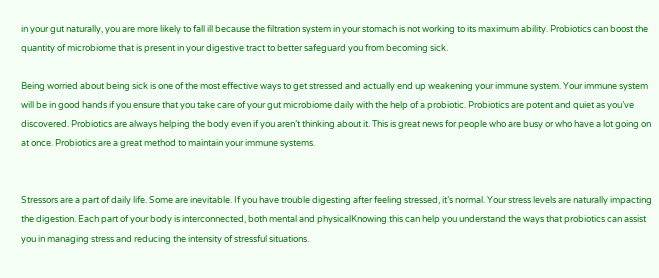in your gut naturally, you are more likely to fall ill because the filtration system in your stomach is not working to its maximum ability. Probiotics can boost the quantity of microbiome that is present in your digestive tract to better safeguard you from becoming sick.

Being worried about being sick is one of the most effective ways to get stressed and actually end up weakening your immune system. Your immune system will be in good hands if you ensure that you take care of your gut microbiome daily with the help of a probiotic. Probiotics are potent and quiet as you’ve discovered. Probiotics are always helping the body even if you aren’t thinking about it. This is great news for people who are busy or who have a lot going on at once. Probiotics are a great method to maintain your immune systems.


Stressors are a part of daily life. Some are inevitable. If you have trouble digesting after feeling stressed, it’s normal. Your stress levels are naturally impacting the digestion. Each part of your body is interconnected, both mental and physicalKnowing this can help you understand the ways that probiotics can assist you in managing stress and reducing the intensity of stressful situations.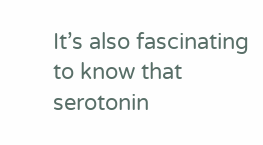It’s also fascinating to know that serotonin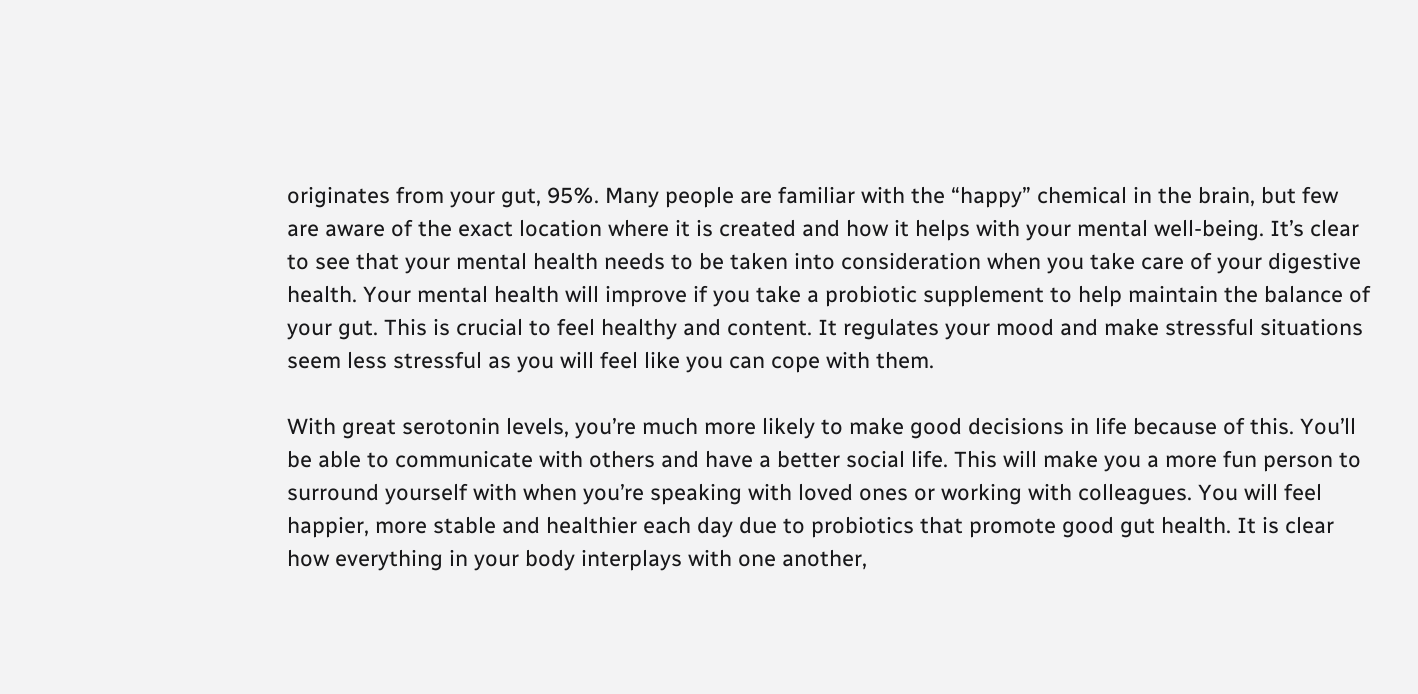originates from your gut, 95%. Many people are familiar with the “happy” chemical in the brain, but few are aware of the exact location where it is created and how it helps with your mental well-being. It’s clear to see that your mental health needs to be taken into consideration when you take care of your digestive health. Your mental health will improve if you take a probiotic supplement to help maintain the balance of your gut. This is crucial to feel healthy and content. It regulates your mood and make stressful situations seem less stressful as you will feel like you can cope with them.

With great serotonin levels, you’re much more likely to make good decisions in life because of this. You’ll be able to communicate with others and have a better social life. This will make you a more fun person to surround yourself with when you’re speaking with loved ones or working with colleagues. You will feel happier, more stable and healthier each day due to probiotics that promote good gut health. It is clear how everything in your body interplays with one another,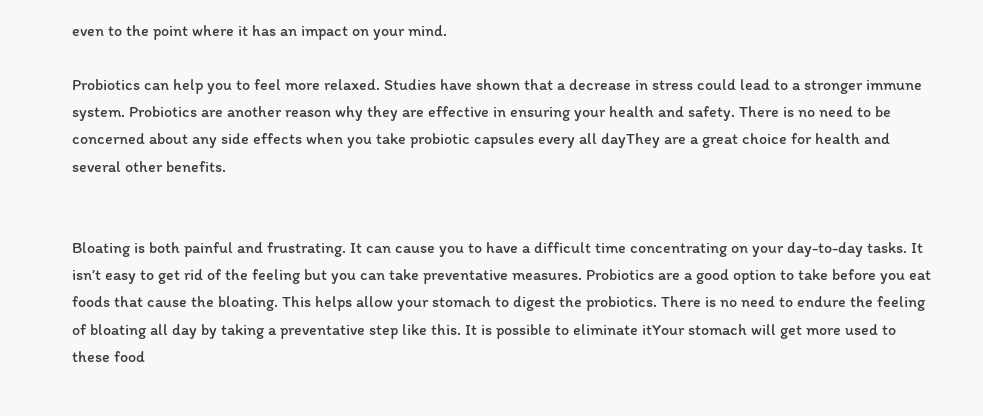even to the point where it has an impact on your mind.

Probiotics can help you to feel more relaxed. Studies have shown that a decrease in stress could lead to a stronger immune system. Probiotics are another reason why they are effective in ensuring your health and safety. There is no need to be concerned about any side effects when you take probiotic capsules every all dayThey are a great choice for health and several other benefits.


Bloating is both painful and frustrating. It can cause you to have a difficult time concentrating on your day-to-day tasks. It isn’t easy to get rid of the feeling but you can take preventative measures. Probiotics are a good option to take before you eat foods that cause the bloating. This helps allow your stomach to digest the probiotics. There is no need to endure the feeling of bloating all day by taking a preventative step like this. It is possible to eliminate itYour stomach will get more used to these food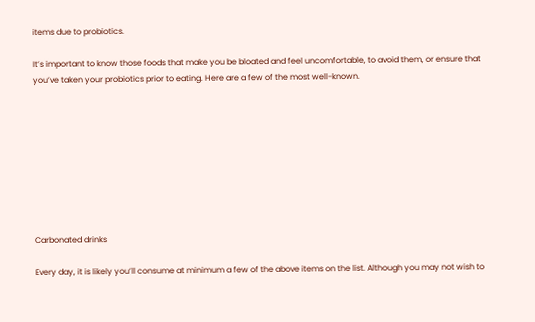items due to probiotics.

It’s important to know those foods that make you be bloated and feel uncomfortable, to avoid them, or ensure that you’ve taken your probiotics prior to eating. Here are a few of the most well-known.









Carbonated drinks

Every day, it is likely you’ll consume at minimum a few of the above items on the list. Although you may not wish to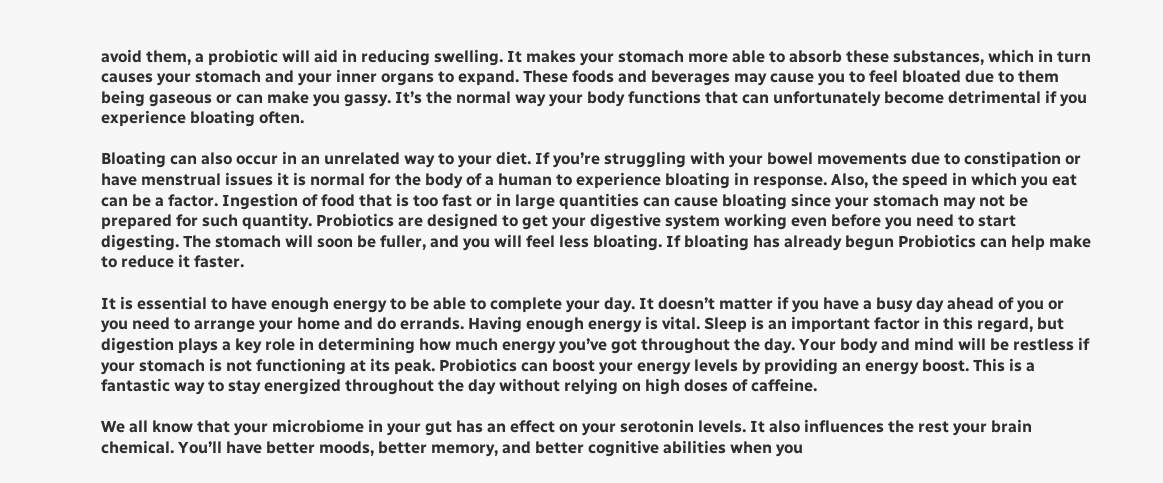avoid them, a probiotic will aid in reducing swelling. It makes your stomach more able to absorb these substances, which in turn causes your stomach and your inner organs to expand. These foods and beverages may cause you to feel bloated due to them being gaseous or can make you gassy. It’s the normal way your body functions that can unfortunately become detrimental if you experience bloating often.

Bloating can also occur in an unrelated way to your diet. If you’re struggling with your bowel movements due to constipation or have menstrual issues it is normal for the body of a human to experience bloating in response. Also, the speed in which you eat can be a factor. Ingestion of food that is too fast or in large quantities can cause bloating since your stomach may not be prepared for such quantity. Probiotics are designed to get your digestive system working even before you need to start digesting. The stomach will soon be fuller, and you will feel less bloating. If bloating has already begun Probiotics can help make to reduce it faster.

It is essential to have enough energy to be able to complete your day. It doesn’t matter if you have a busy day ahead of you or you need to arrange your home and do errands. Having enough energy is vital. Sleep is an important factor in this regard, but digestion plays a key role in determining how much energy you’ve got throughout the day. Your body and mind will be restless if your stomach is not functioning at its peak. Probiotics can boost your energy levels by providing an energy boost. This is a fantastic way to stay energized throughout the day without relying on high doses of caffeine.

We all know that your microbiome in your gut has an effect on your serotonin levels. It also influences the rest your brain chemical. You’ll have better moods, better memory, and better cognitive abilities when you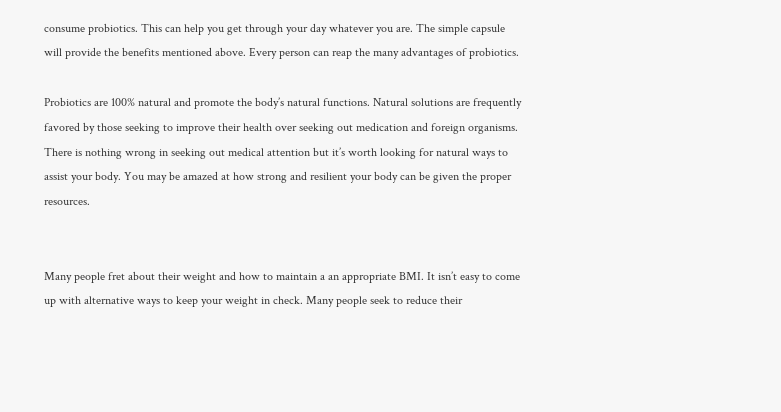consume probiotics. This can help you get through your day whatever you are. The simple capsule will provide the benefits mentioned above. Every person can reap the many advantages of probiotics.

Probiotics are 100% natural and promote the body’s natural functions. Natural solutions are frequently favored by those seeking to improve their health over seeking out medication and foreign organisms. There is nothing wrong in seeking out medical attention but it’s worth looking for natural ways to assist your body. You may be amazed at how strong and resilient your body can be given the proper resources.


Many people fret about their weight and how to maintain a an appropriate BMI. It isn’t easy to come up with alternative ways to keep your weight in check. Many people seek to reduce their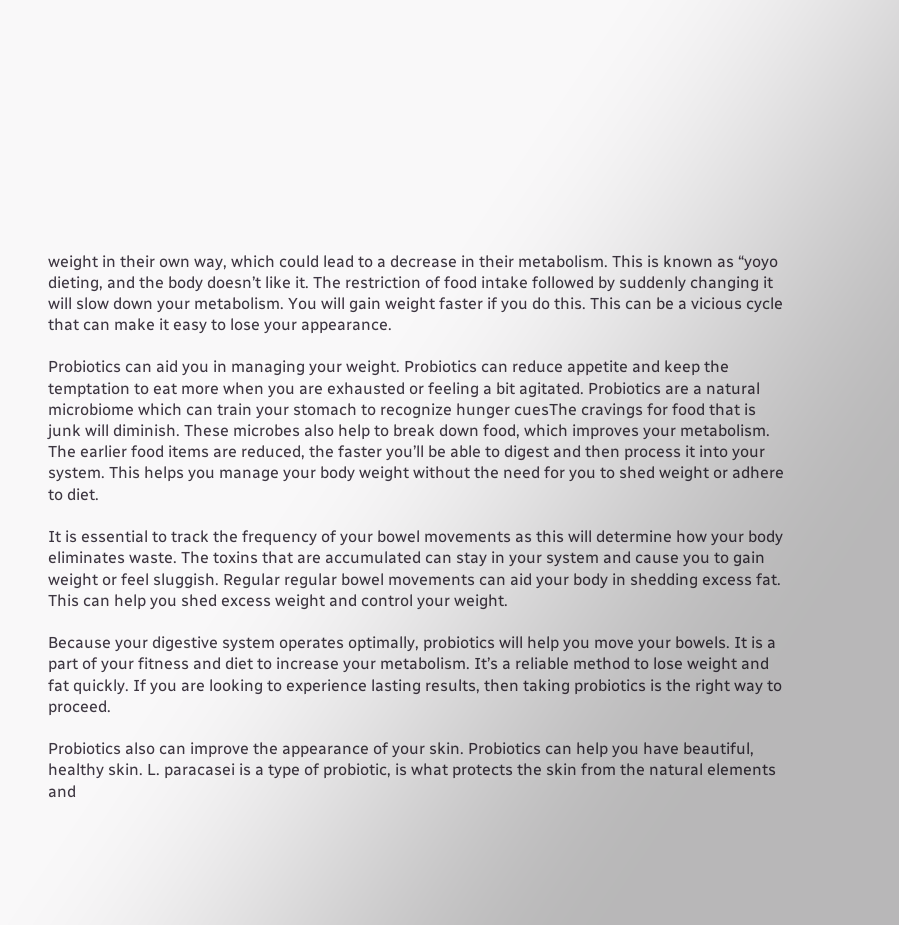weight in their own way, which could lead to a decrease in their metabolism. This is known as “yoyo dieting, and the body doesn’t like it. The restriction of food intake followed by suddenly changing it will slow down your metabolism. You will gain weight faster if you do this. This can be a vicious cycle that can make it easy to lose your appearance.

Probiotics can aid you in managing your weight. Probiotics can reduce appetite and keep the temptation to eat more when you are exhausted or feeling a bit agitated. Probiotics are a natural microbiome which can train your stomach to recognize hunger cuesThe cravings for food that is junk will diminish. These microbes also help to break down food, which improves your metabolism. The earlier food items are reduced, the faster you’ll be able to digest and then process it into your system. This helps you manage your body weight without the need for you to shed weight or adhere to diet.

It is essential to track the frequency of your bowel movements as this will determine how your body eliminates waste. The toxins that are accumulated can stay in your system and cause you to gain weight or feel sluggish. Regular regular bowel movements can aid your body in shedding excess fat. This can help you shed excess weight and control your weight.

Because your digestive system operates optimally, probiotics will help you move your bowels. It is a part of your fitness and diet to increase your metabolism. It’s a reliable method to lose weight and fat quickly. If you are looking to experience lasting results, then taking probiotics is the right way to proceed.

Probiotics also can improve the appearance of your skin. Probiotics can help you have beautiful, healthy skin. L. paracasei is a type of probiotic, is what protects the skin from the natural elements and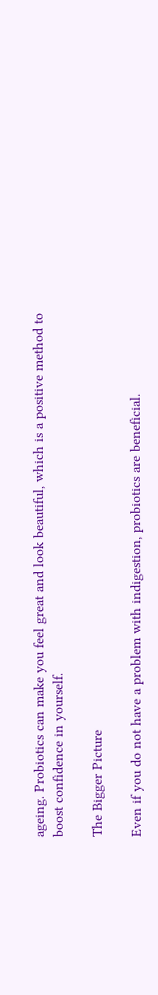ageing. Probiotics can make you feel great and look beautiful, which is a positive method to boost confidence in yourself.

The Bigger Picture

Even if you do not have a problem with indigestion, probiotics are beneficial.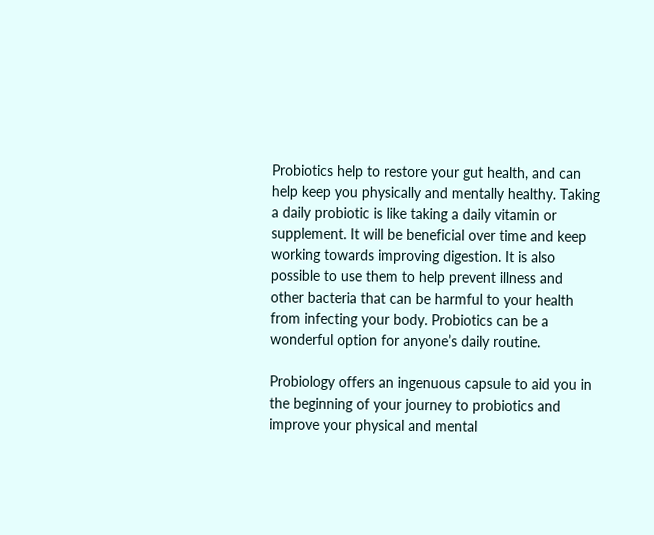Probiotics help to restore your gut health, and can help keep you physically and mentally healthy. Taking a daily probiotic is like taking a daily vitamin or supplement. It will be beneficial over time and keep working towards improving digestion. It is also possible to use them to help prevent illness and other bacteria that can be harmful to your health from infecting your body. Probiotics can be a wonderful option for anyone’s daily routine.

Probiology offers an ingenuous capsule to aid you in the beginning of your journey to probiotics and improve your physical and mental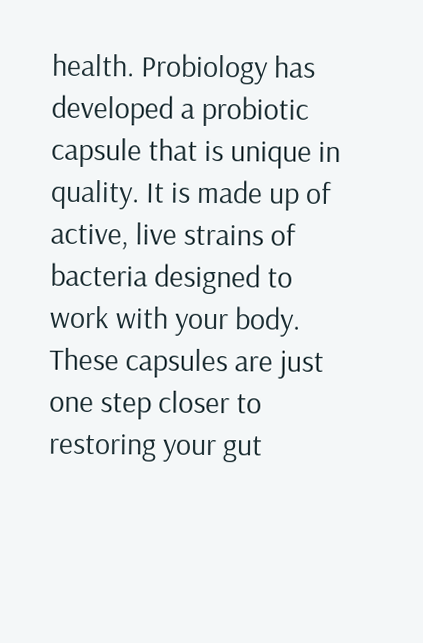health. Probiology has developed a probiotic capsule that is unique in quality. It is made up of active, live strains of bacteria designed to work with your body. These capsules are just one step closer to restoring your gut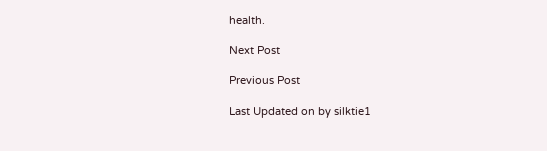health.

Next Post

Previous Post

Last Updated on by silktie1